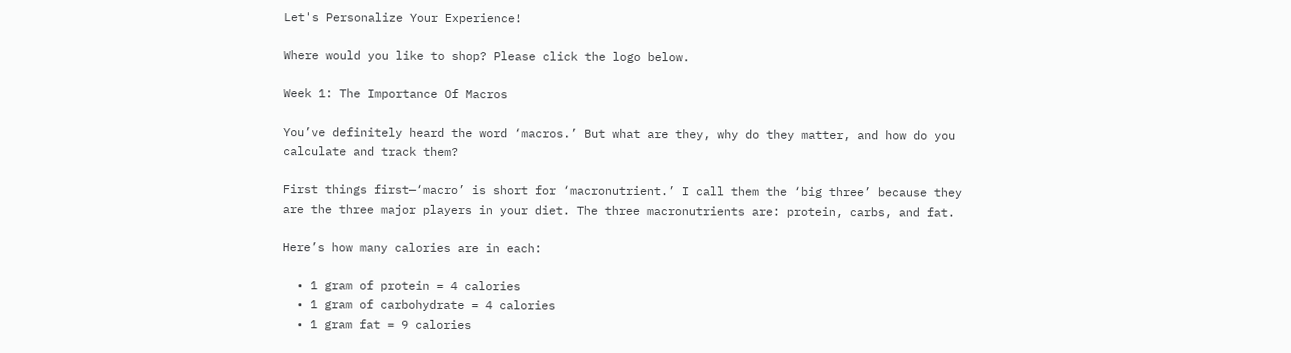Let's Personalize Your Experience!

Where would you like to shop? Please click the logo below.

Week 1: The Importance Of Macros

You’ve definitely heard the word ‘macros.’ But what are they, why do they matter, and how do you calculate and track them?

First things first—‘macro’ is short for ‘macronutrient.’ I call them the ‘big three’ because they are the three major players in your diet. The three macronutrients are: protein, carbs, and fat.

Here’s how many calories are in each:

  • 1 gram of protein = 4 calories
  • 1 gram of carbohydrate = 4 calories
  • 1 gram fat = 9 calories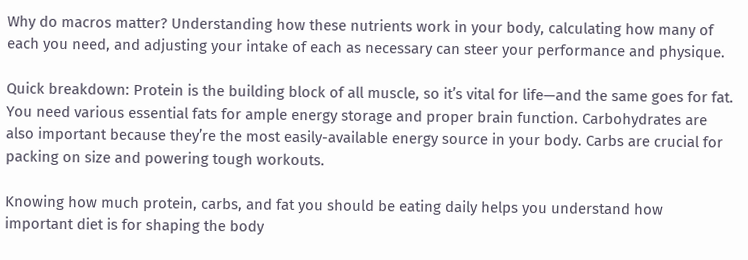Why do macros matter? Understanding how these nutrients work in your body, calculating how many of each you need, and adjusting your intake of each as necessary can steer your performance and physique.

Quick breakdown: Protein is the building block of all muscle, so it’s vital for life—and the same goes for fat. You need various essential fats for ample energy storage and proper brain function. Carbohydrates are also important because they’re the most easily-available energy source in your body. Carbs are crucial for packing on size and powering tough workouts.

Knowing how much protein, carbs, and fat you should be eating daily helps you understand how important diet is for shaping the body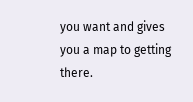you want and gives you a map to getting there.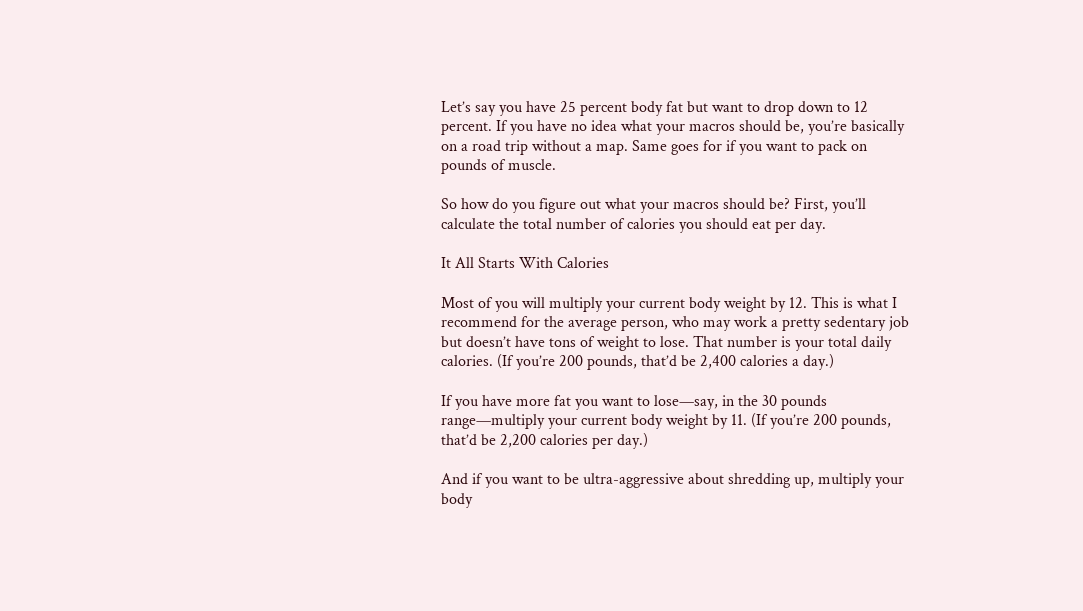Let’s say you have 25 percent body fat but want to drop down to 12 percent. If you have no idea what your macros should be, you’re basically on a road trip without a map. Same goes for if you want to pack on pounds of muscle.

So how do you figure out what your macros should be? First, you’ll calculate the total number of calories you should eat per day.

It All Starts With Calories

Most of you will multiply your current body weight by 12. This is what I recommend for the average person, who may work a pretty sedentary job but doesn’t have tons of weight to lose. That number is your total daily calories. (If you’re 200 pounds, that’d be 2,400 calories a day.)

If you have more fat you want to lose—say, in the 30 pounds range—multiply your current body weight by 11. (If you’re 200 pounds, that’d be 2,200 calories per day.)

And if you want to be ultra-aggressive about shredding up, multiply your body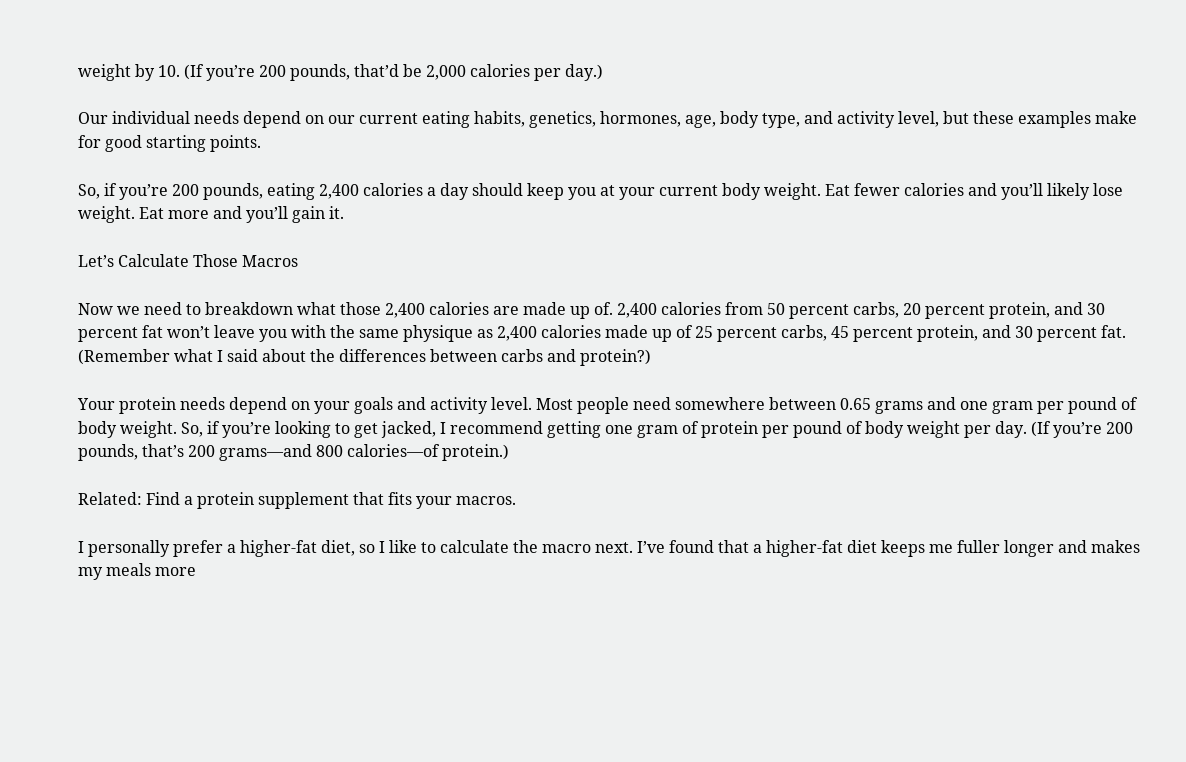weight by 10. (If you’re 200 pounds, that’d be 2,000 calories per day.)

Our individual needs depend on our current eating habits, genetics, hormones, age, body type, and activity level, but these examples make for good starting points.

So, if you’re 200 pounds, eating 2,400 calories a day should keep you at your current body weight. Eat fewer calories and you’ll likely lose weight. Eat more and you’ll gain it.

Let’s Calculate Those Macros

Now we need to breakdown what those 2,400 calories are made up of. 2,400 calories from 50 percent carbs, 20 percent protein, and 30 percent fat won’t leave you with the same physique as 2,400 calories made up of 25 percent carbs, 45 percent protein, and 30 percent fat. (Remember what I said about the differences between carbs and protein?)

Your protein needs depend on your goals and activity level. Most people need somewhere between 0.65 grams and one gram per pound of body weight. So, if you’re looking to get jacked, I recommend getting one gram of protein per pound of body weight per day. (If you’re 200 pounds, that’s 200 grams—and 800 calories—of protein.)

Related: Find a protein supplement that fits your macros.

I personally prefer a higher-fat diet, so I like to calculate the macro next. I’ve found that a higher-fat diet keeps me fuller longer and makes my meals more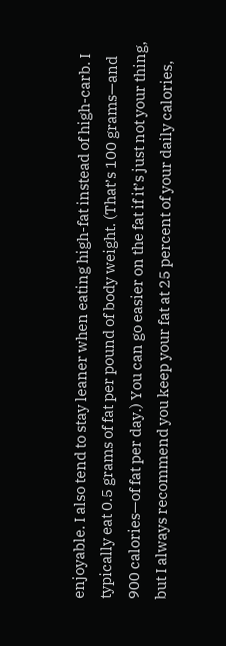enjoyable. I also tend to stay leaner when eating high-fat instead of high-carb. I typically eat 0.5 grams of fat per pound of body weight. (That’s 100 grams—and 900 calories—of fat per day.) You can go easier on the fat if it’s just not your thing, but I always recommend you keep your fat at 25 percent of your daily calories,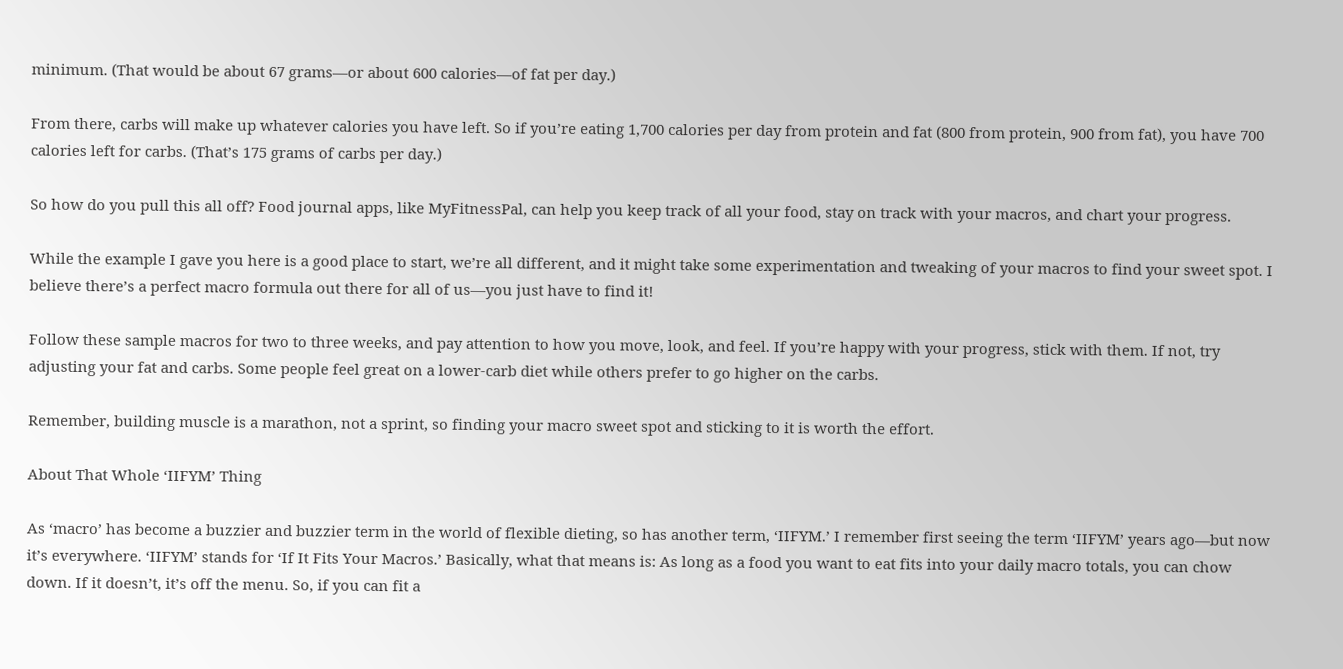minimum. (That would be about 67 grams—or about 600 calories—of fat per day.)

From there, carbs will make up whatever calories you have left. So if you’re eating 1,700 calories per day from protein and fat (800 from protein, 900 from fat), you have 700 calories left for carbs. (That’s 175 grams of carbs per day.)

So how do you pull this all off? Food journal apps, like MyFitnessPal, can help you keep track of all your food, stay on track with your macros, and chart your progress.

While the example I gave you here is a good place to start, we’re all different, and it might take some experimentation and tweaking of your macros to find your sweet spot. I believe there’s a perfect macro formula out there for all of us—you just have to find it!

Follow these sample macros for two to three weeks, and pay attention to how you move, look, and feel. If you’re happy with your progress, stick with them. If not, try adjusting your fat and carbs. Some people feel great on a lower-carb diet while others prefer to go higher on the carbs.

Remember, building muscle is a marathon, not a sprint, so finding your macro sweet spot and sticking to it is worth the effort.

About That Whole ‘IIFYM’ Thing

As ‘macro’ has become a buzzier and buzzier term in the world of flexible dieting, so has another term, ‘IIFYM.’ I remember first seeing the term ‘IIFYM’ years ago—but now it’s everywhere. ‘IIFYM’ stands for ‘If It Fits Your Macros.’ Basically, what that means is: As long as a food you want to eat fits into your daily macro totals, you can chow down. If it doesn’t, it’s off the menu. So, if you can fit a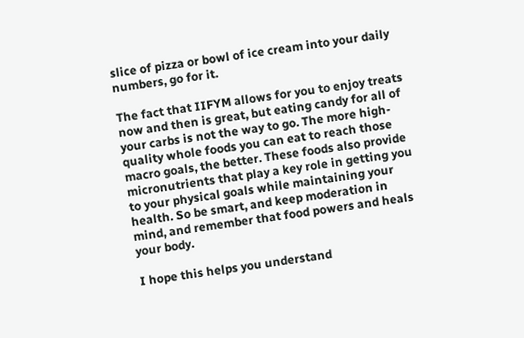slice of pizza or bowl of ice cream into your daily numbers, go for it.

The fact that IIFYM allows for you to enjoy treats now and then is great, but eating candy for all of your carbs is not the way to go. The more high-quality whole foods you can eat to reach those macro goals, the better. These foods also provide micronutrients that play a key role in getting you to your physical goals while maintaining your health. So be smart, and keep moderation in mind, and remember that food powers and heals your body.

I hope this helps you understand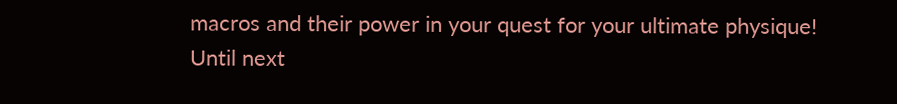macros and their power in your quest for your ultimate physique! Until next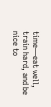time—eat well, train hard, and be nice to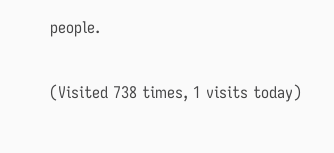people.

(Visited 738 times, 1 visits today)